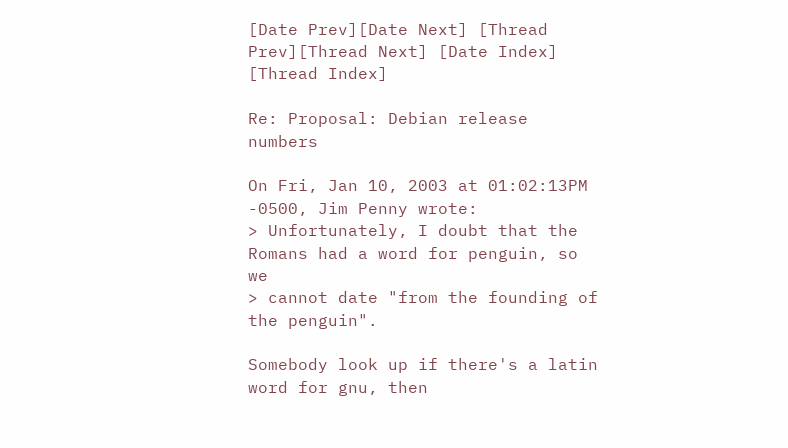[Date Prev][Date Next] [Thread Prev][Thread Next] [Date Index] [Thread Index]

Re: Proposal: Debian release numbers

On Fri, Jan 10, 2003 at 01:02:13PM -0500, Jim Penny wrote:
> Unfortunately, I doubt that the Romans had a word for penguin, so we
> cannot date "from the founding of the penguin".

Somebody look up if there's a latin word for gnu, then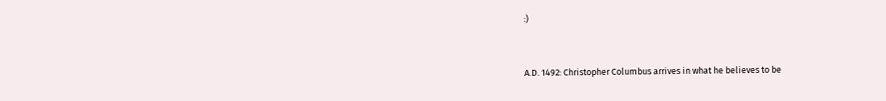:)


A.D. 1492: Christopher Columbus arrives in what he believes to be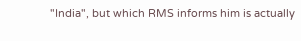"India", but which RMS informs him is actually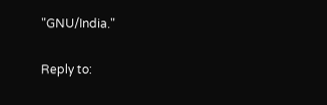"GNU/India."

Reply to: